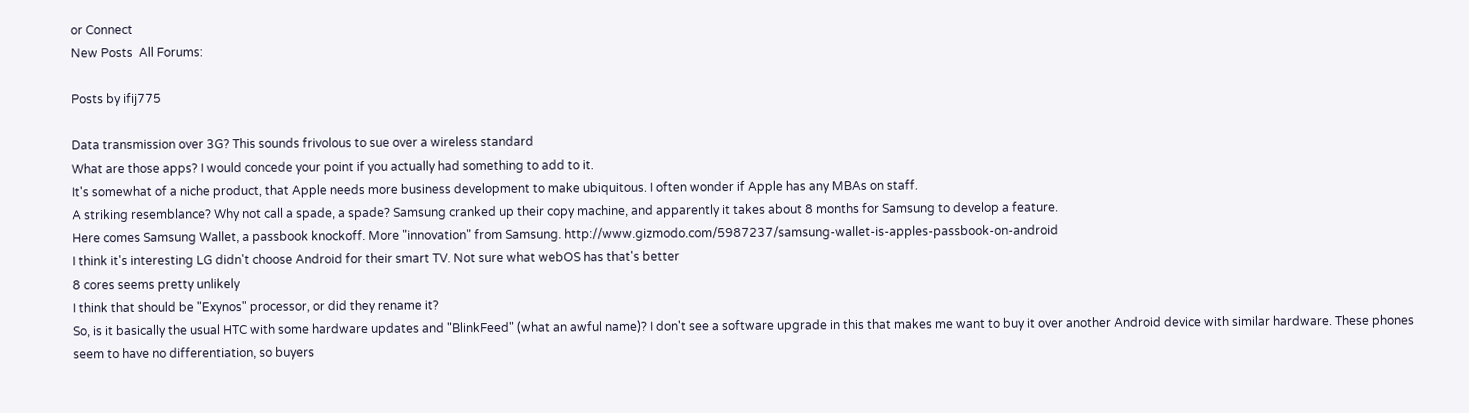or Connect
New Posts  All Forums:

Posts by ifij775

Data transmission over 3G? This sounds frivolous to sue over a wireless standard
What are those apps? I would concede your point if you actually had something to add to it.
It's somewhat of a niche product, that Apple needs more business development to make ubiquitous. I often wonder if Apple has any MBAs on staff.
A striking resemblance? Why not call a spade, a spade? Samsung cranked up their copy machine, and apparently it takes about 8 months for Samsung to develop a feature.
Here comes Samsung Wallet, a passbook knockoff. More "innovation" from Samsung. http://www.gizmodo.com/5987237/samsung-wallet-is-apples-passbook-on-android
I think it's interesting LG didn't choose Android for their smart TV. Not sure what webOS has that's better
8 cores seems pretty unlikely
I think that should be "Exynos" processor, or did they rename it?
So, is it basically the usual HTC with some hardware updates and "BlinkFeed" (what an awful name)? I don't see a software upgrade in this that makes me want to buy it over another Android device with similar hardware. These phones seem to have no differentiation, so buyers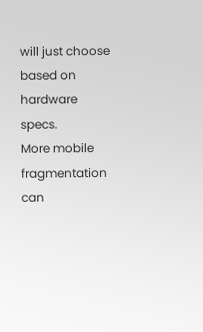will just choose based on hardware specs.
More mobile fragmentation can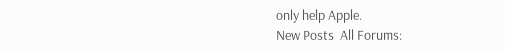only help Apple.
New Posts  All Forums: